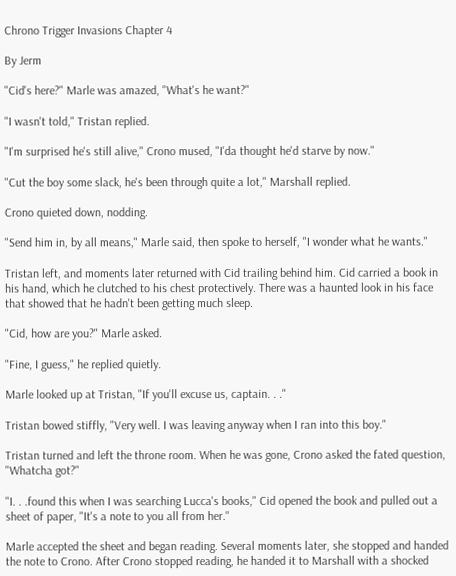Chrono Trigger Invasions Chapter 4

By Jerm

"Cid's here?" Marle was amazed, "What's he want?"

"I wasn't told," Tristan replied.

"I'm surprised he's still alive," Crono mused, "I'da thought he'd starve by now."

"Cut the boy some slack, he's been through quite a lot," Marshall replied.

Crono quieted down, nodding.

"Send him in, by all means," Marle said, then spoke to herself, "I wonder what he wants."

Tristan left, and moments later returned with Cid trailing behind him. Cid carried a book in his hand, which he clutched to his chest protectively. There was a haunted look in his face that showed that he hadn't been getting much sleep.

"Cid, how are you?" Marle asked.

"Fine, I guess," he replied quietly.

Marle looked up at Tristan, "If you'll excuse us, captain. . ."

Tristan bowed stiffly, "Very well. I was leaving anyway when I ran into this boy."

Tristan turned and left the throne room. When he was gone, Crono asked the fated question, "Whatcha got?"

"I. . .found this when I was searching Lucca's books," Cid opened the book and pulled out a sheet of paper, "It's a note to you all from her."

Marle accepted the sheet and began reading. Several moments later, she stopped and handed the note to Crono. After Crono stopped reading, he handed it to Marshall with a shocked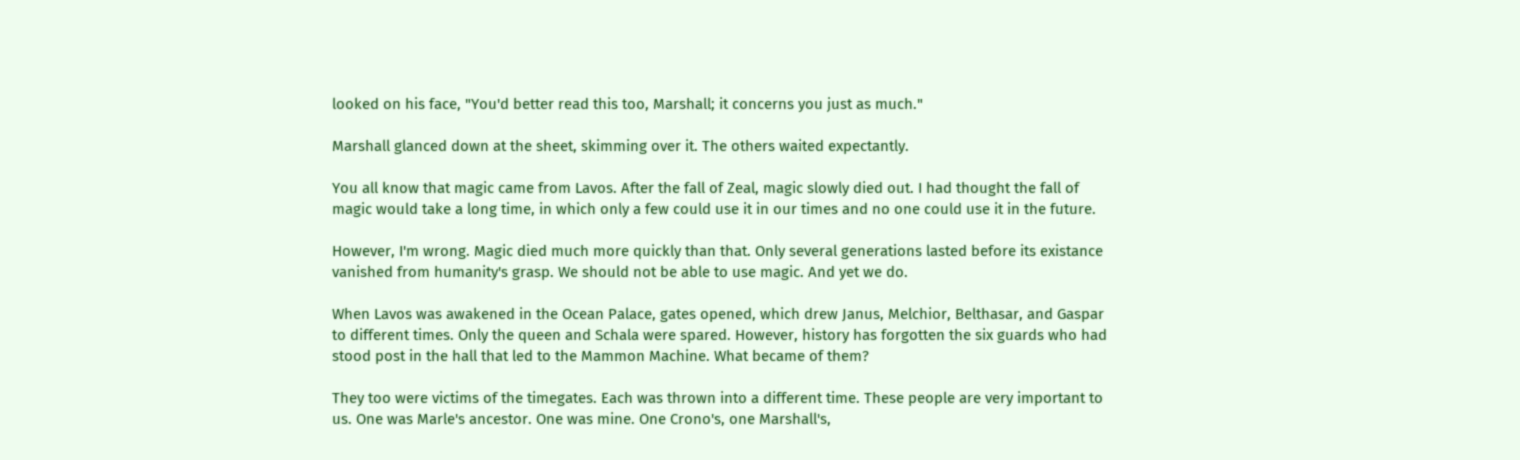looked on his face, "You'd better read this too, Marshall; it concerns you just as much."

Marshall glanced down at the sheet, skimming over it. The others waited expectantly.

You all know that magic came from Lavos. After the fall of Zeal, magic slowly died out. I had thought the fall of magic would take a long time, in which only a few could use it in our times and no one could use it in the future.

However, I'm wrong. Magic died much more quickly than that. Only several generations lasted before its existance vanished from humanity's grasp. We should not be able to use magic. And yet we do.

When Lavos was awakened in the Ocean Palace, gates opened, which drew Janus, Melchior, Belthasar, and Gaspar to different times. Only the queen and Schala were spared. However, history has forgotten the six guards who had stood post in the hall that led to the Mammon Machine. What became of them?

They too were victims of the timegates. Each was thrown into a different time. These people are very important to us. One was Marle's ancestor. One was mine. One Crono's, one Marshall's,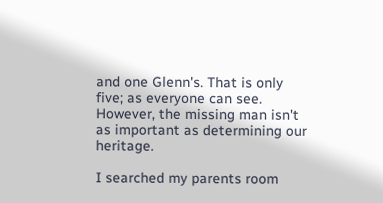and one Glenn's. That is only five; as everyone can see. However, the missing man isn't as important as determining our heritage.

I searched my parents room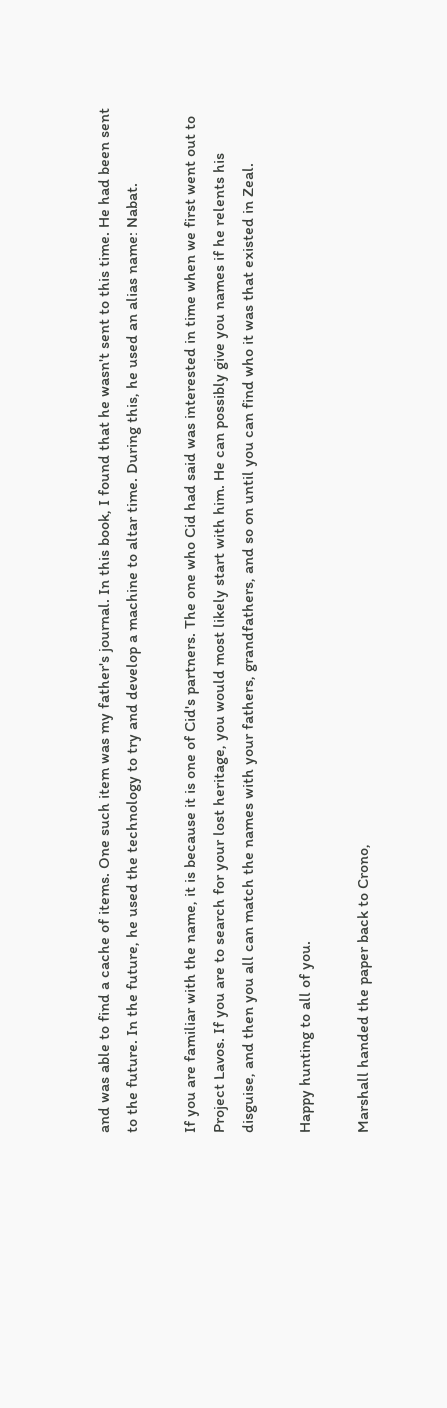and was able to find a cache of items. One such item was my father's journal. In this book, I found that he wasn't sent to this time. He had been sent to the future. In the future, he used the technology to try and develop a machine to altar time. During this, he used an alias name: Nabat.

If you are familiar with the name, it is because it is one of Cid's partners. The one who Cid had said was interested in time when we first went out to Project Lavos. If you are to search for your lost heritage, you would most likely start with him. He can possibly give you names if he relents his disguise, and then you all can match the names with your fathers, grandfathers, and so on until you can find who it was that existed in Zeal.

Happy hunting to all of you.

Marshall handed the paper back to Crono,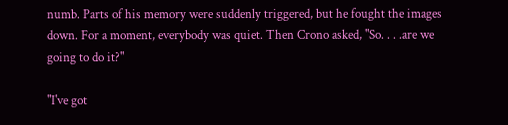numb. Parts of his memory were suddenly triggered, but he fought the images down. For a moment, everybody was quiet. Then Crono asked, "So. . . .are we going to do it?"

"I've got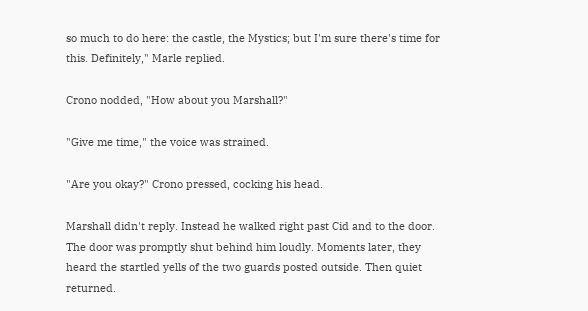so much to do here: the castle, the Mystics; but I'm sure there's time for this. Definitely," Marle replied.

Crono nodded, "How about you Marshall?"

"Give me time," the voice was strained.

"Are you okay?" Crono pressed, cocking his head.

Marshall didn't reply. Instead he walked right past Cid and to the door. The door was promptly shut behind him loudly. Moments later, they heard the startled yells of the two guards posted outside. Then quiet returned.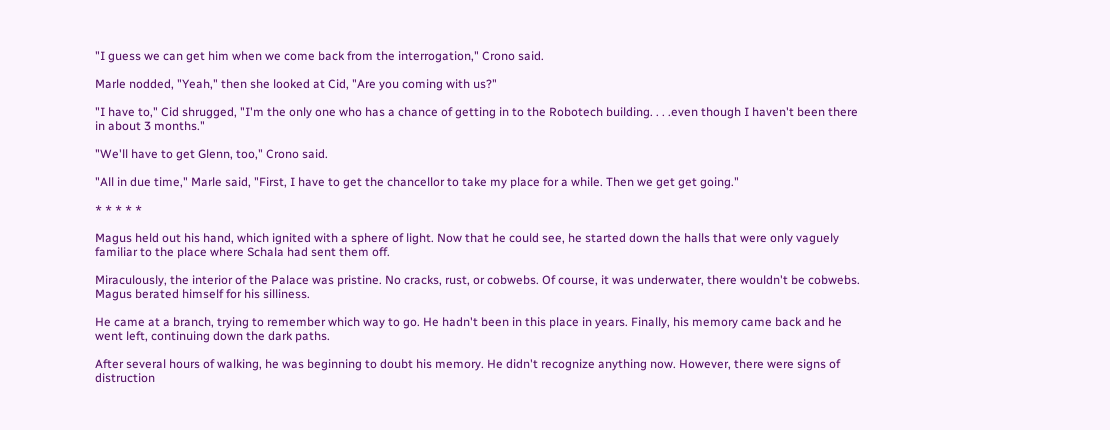"I guess we can get him when we come back from the interrogation," Crono said.

Marle nodded, "Yeah," then she looked at Cid, "Are you coming with us?"

"I have to," Cid shrugged, "I'm the only one who has a chance of getting in to the Robotech building. . . .even though I haven't been there in about 3 months."

"We'll have to get Glenn, too," Crono said.

"All in due time," Marle said, "First, I have to get the chancellor to take my place for a while. Then we get get going."

* * * * *

Magus held out his hand, which ignited with a sphere of light. Now that he could see, he started down the halls that were only vaguely familiar to the place where Schala had sent them off.

Miraculously, the interior of the Palace was pristine. No cracks, rust, or cobwebs. Of course, it was underwater, there wouldn't be cobwebs. Magus berated himself for his silliness.

He came at a branch, trying to remember which way to go. He hadn't been in this place in years. Finally, his memory came back and he went left, continuing down the dark paths.

After several hours of walking, he was beginning to doubt his memory. He didn't recognize anything now. However, there were signs of distruction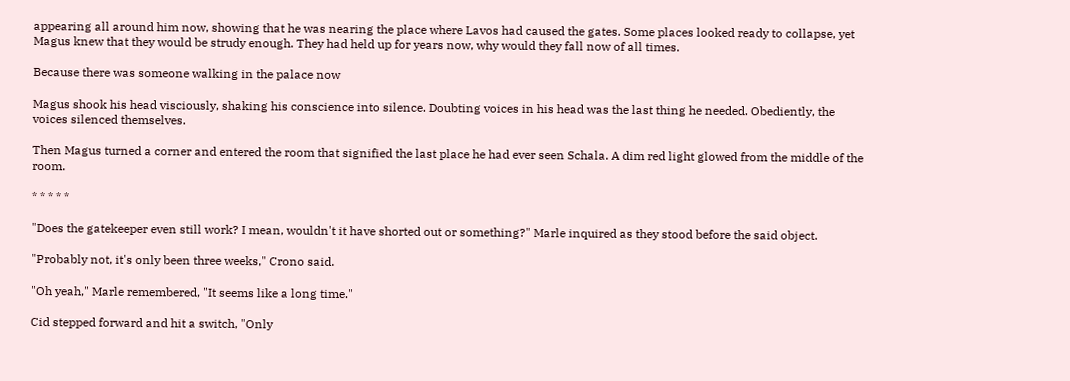appearing all around him now, showing that he was nearing the place where Lavos had caused the gates. Some places looked ready to collapse, yet Magus knew that they would be strudy enough. They had held up for years now, why would they fall now of all times.

Because there was someone walking in the palace now

Magus shook his head visciously, shaking his conscience into silence. Doubting voices in his head was the last thing he needed. Obediently, the voices silenced themselves.

Then Magus turned a corner and entered the room that signified the last place he had ever seen Schala. A dim red light glowed from the middle of the room.

* * * * *

"Does the gatekeeper even still work? I mean, wouldn't it have shorted out or something?" Marle inquired as they stood before the said object.

"Probably not, it's only been three weeks," Crono said.

"Oh yeah," Marle remembered, "It seems like a long time."

Cid stepped forward and hit a switch, "Only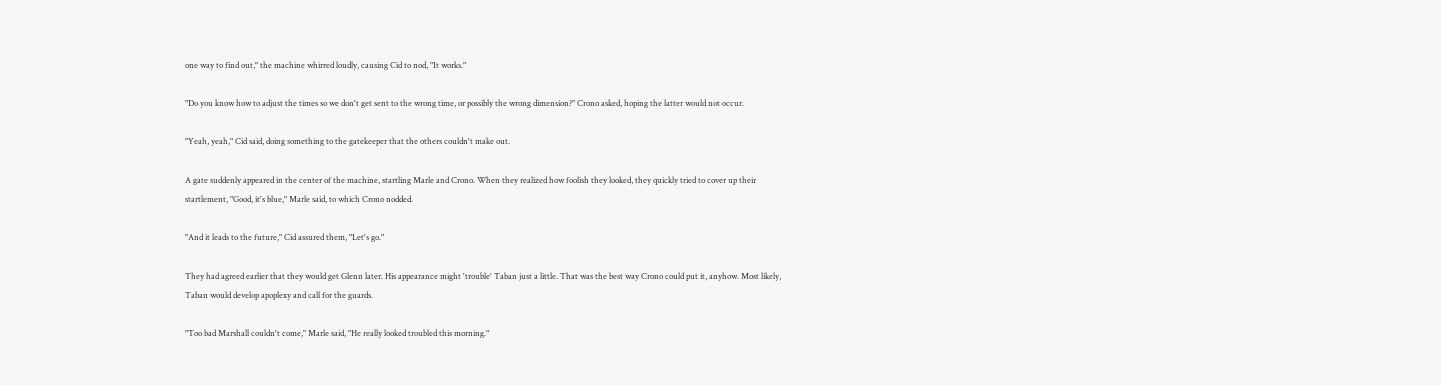one way to find out," the machine whirred loudly, causing Cid to nod, "It works."

"Do you know how to adjust the times so we don't get sent to the wrong time, or possibly the wrong dimension?" Crono asked, hoping the latter would not occur.

"Yeah, yeah," Cid said, doing something to the gatekeeper that the others couldn't make out.

A gate suddenly appeared in the center of the machine, startling Marle and Crono. When they realized how foolish they looked, they quickly tried to cover up their startlement, "Good, it's blue," Marle said, to which Crono nodded.

"And it leads to the future," Cid assured them, "Let's go."

They had agreed earlier that they would get Glenn later. His appearance might 'trouble' Taban just a little. That was the best way Crono could put it, anyhow. Most likely, Taban would develop apoplexy and call for the guards.

"Too bad Marshall couldn't come," Marle said, "He really looked troubled this morning."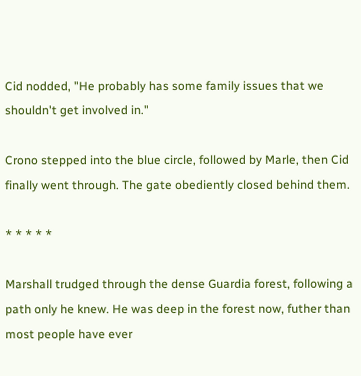Cid nodded, "He probably has some family issues that we shouldn't get involved in."

Crono stepped into the blue circle, followed by Marle, then Cid finally went through. The gate obediently closed behind them.

* * * * *

Marshall trudged through the dense Guardia forest, following a path only he knew. He was deep in the forest now, futher than most people have ever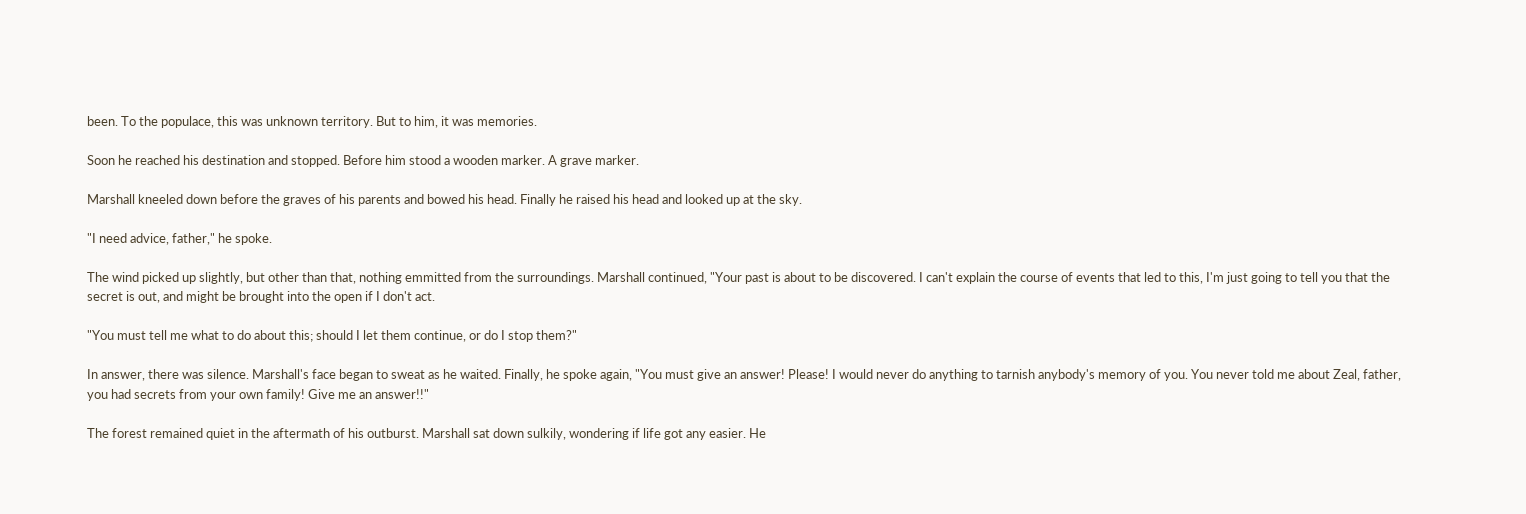been. To the populace, this was unknown territory. But to him, it was memories.

Soon he reached his destination and stopped. Before him stood a wooden marker. A grave marker.

Marshall kneeled down before the graves of his parents and bowed his head. Finally he raised his head and looked up at the sky.

"I need advice, father," he spoke.

The wind picked up slightly, but other than that, nothing emmitted from the surroundings. Marshall continued, "Your past is about to be discovered. I can't explain the course of events that led to this, I'm just going to tell you that the secret is out, and might be brought into the open if I don't act.

"You must tell me what to do about this; should I let them continue, or do I stop them?"

In answer, there was silence. Marshall's face began to sweat as he waited. Finally, he spoke again, "You must give an answer! Please! I would never do anything to tarnish anybody's memory of you. You never told me about Zeal, father, you had secrets from your own family! Give me an answer!!"

The forest remained quiet in the aftermath of his outburst. Marshall sat down sulkily, wondering if life got any easier. He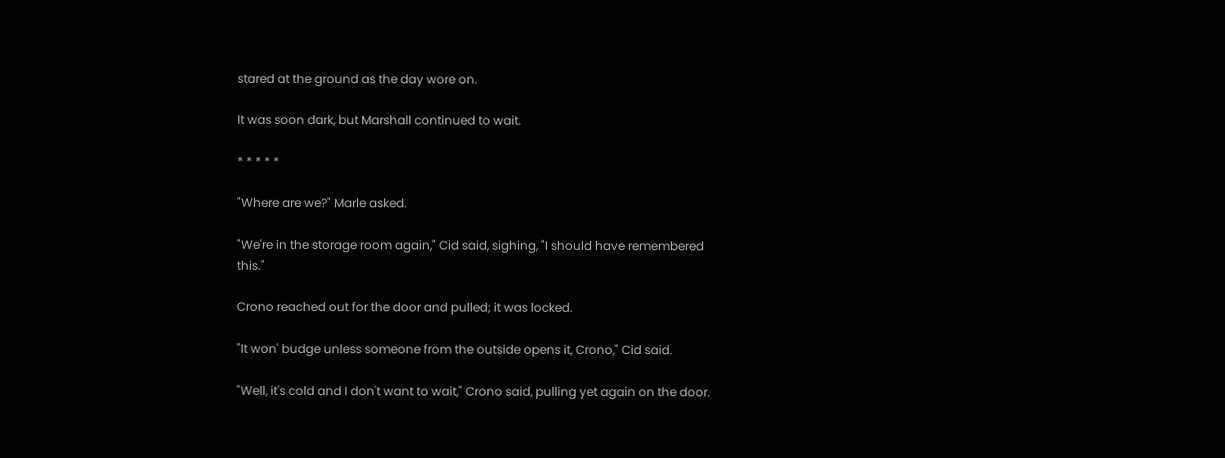stared at the ground as the day wore on.

It was soon dark, but Marshall continued to wait.

* * * * *

"Where are we?" Marle asked.

"We're in the storage room again," Cid said, sighing, "I should have remembered this."

Crono reached out for the door and pulled; it was locked.

"It won' budge unless someone from the outside opens it, Crono," Cid said.

"Well, it's cold and I don't want to wait," Crono said, pulling yet again on the door.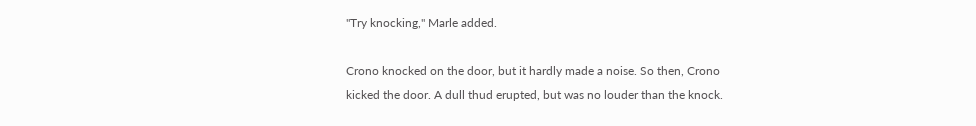"Try knocking," Marle added.

Crono knocked on the door, but it hardly made a noise. So then, Crono kicked the door. A dull thud erupted, but was no louder than the knock.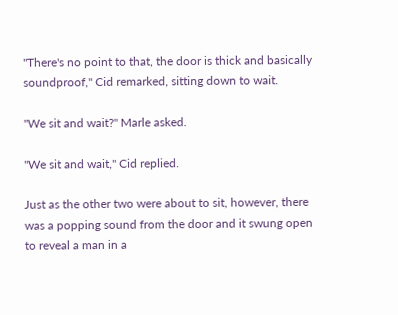"There's no point to that, the door is thick and basically soundproof," Cid remarked, sitting down to wait.

"We sit and wait?" Marle asked.

"We sit and wait," Cid replied.

Just as the other two were about to sit, however, there was a popping sound from the door and it swung open to reveal a man in a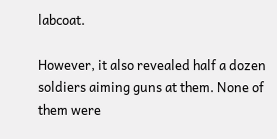labcoat.

However, it also revealed half a dozen soldiers aiming guns at them. None of them were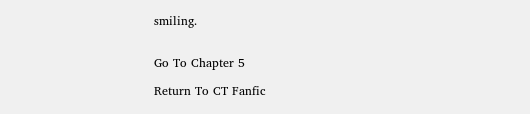smiling.


Go To Chapter 5

Return To CT Fanfic